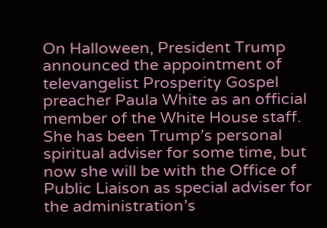On Halloween, President Trump announced the appointment of televangelist Prosperity Gospel preacher Paula White as an official member of the White House staff. She has been Trump’s personal spiritual adviser for some time, but now she will be with the Office of Public Liaison as special adviser for the administration’s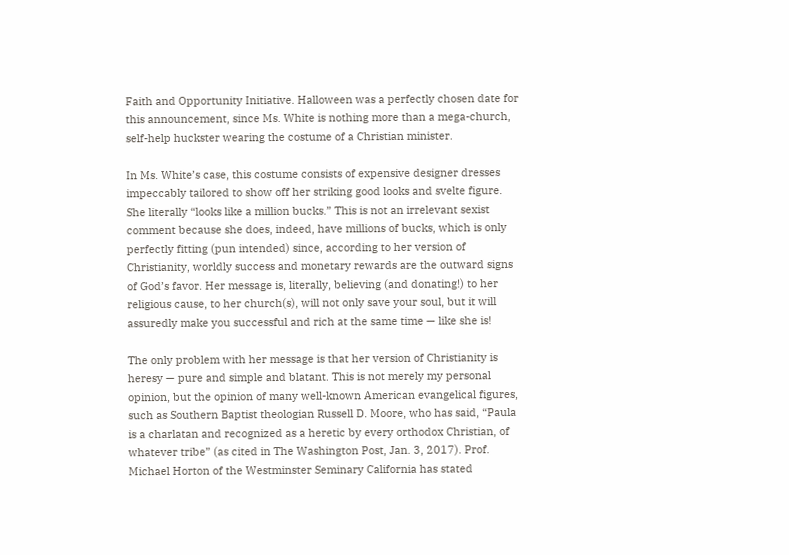Faith and Opportunity Initiative. Halloween was a perfectly chosen date for this announcement, since Ms. White is nothing more than a mega-church, self-help huckster wearing the costume of a Christian minister.

In Ms. White’s case, this costume consists of expensive designer dresses impeccably tailored to show off her striking good looks and svelte figure. She literally “looks like a million bucks.” This is not an irrelevant sexist comment because she does, indeed, have millions of bucks, which is only perfectly fitting (pun intended) since, according to her version of Christianity, worldly success and monetary rewards are the outward signs of God’s favor. Her message is, literally, believing (and donating!) to her religious cause, to her church(s), will not only save your soul, but it will assuredly make you successful and rich at the same time — like she is!

The only problem with her message is that her version of Christianity is heresy — pure and simple and blatant. This is not merely my personal opinion, but the opinion of many well-known American evangelical figures, such as Southern Baptist theologian Russell D. Moore, who has said, “Paula is a charlatan and recognized as a heretic by every orthodox Christian, of whatever tribe” (as cited in The Washington Post, Jan. 3, 2017). Prof. Michael Horton of the Westminster Seminary California has stated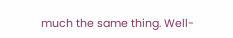much the same thing. Well-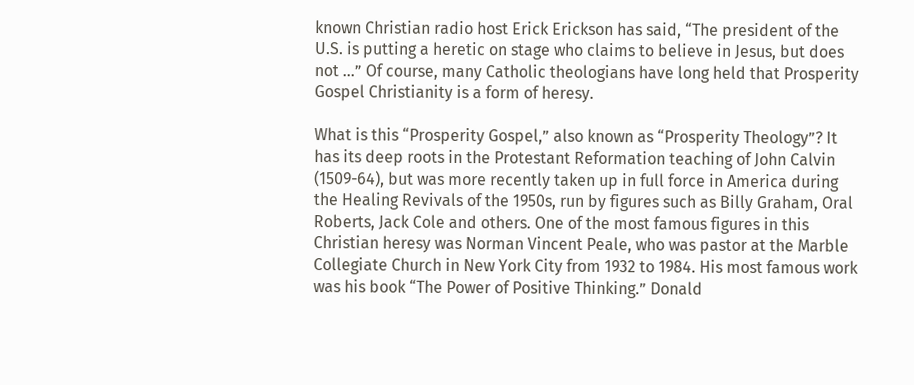known Christian radio host Erick Erickson has said, “The president of the U.S. is putting a heretic on stage who claims to believe in Jesus, but does not ...” Of course, many Catholic theologians have long held that Prosperity Gospel Christianity is a form of heresy.

What is this “Prosperity Gospel,” also known as “Prosperity Theology”? It has its deep roots in the Protestant Reformation teaching of John Calvin (1509-64), but was more recently taken up in full force in America during the Healing Revivals of the 1950s, run by figures such as Billy Graham, Oral Roberts, Jack Cole and others. One of the most famous figures in this Christian heresy was Norman Vincent Peale, who was pastor at the Marble Collegiate Church in New York City from 1932 to 1984. His most famous work was his book “The Power of Positive Thinking.” Donald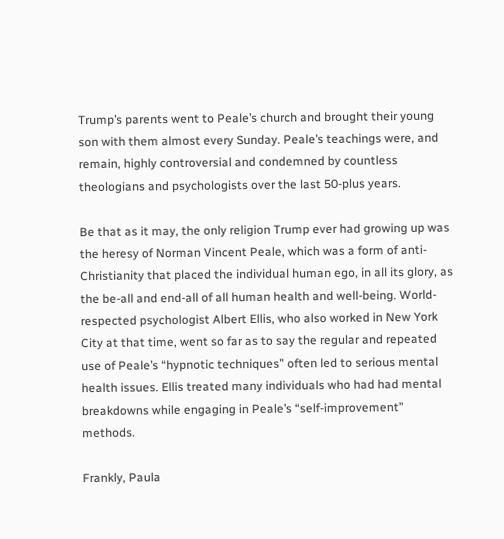Trump’s parents went to Peale’s church and brought their young son with them almost every Sunday. Peale’s teachings were, and remain, highly controversial and condemned by countless theologians and psychologists over the last 50-plus years.

Be that as it may, the only religion Trump ever had growing up was the heresy of Norman Vincent Peale, which was a form of anti-Christianity that placed the individual human ego, in all its glory, as the be-all and end-all of all human health and well-being. World-respected psychologist Albert Ellis, who also worked in New York City at that time, went so far as to say the regular and repeated use of Peale’s “hypnotic techniques” often led to serious mental health issues. Ellis treated many individuals who had had mental breakdowns while engaging in Peale’s “self-improvement” methods.

Frankly, Paula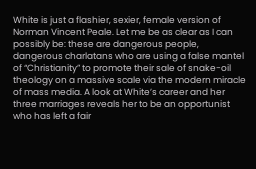White is just a flashier, sexier, female version of Norman Vincent Peale. Let me be as clear as I can possibly be: these are dangerous people, dangerous charlatans who are using a false mantel of “Christianity” to promote their sale of snake-oil theology on a massive scale via the modern miracle of mass media. A look at White’s career and her three marriages reveals her to be an opportunist who has left a fair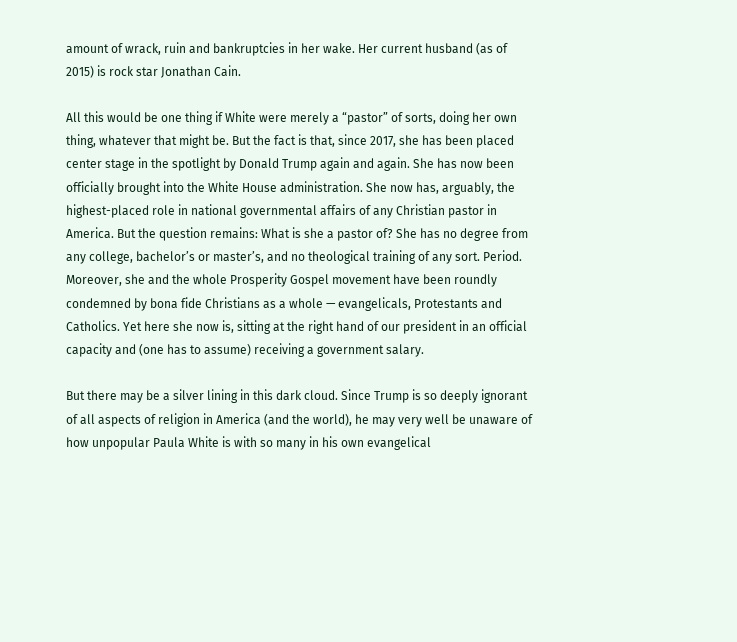amount of wrack, ruin and bankruptcies in her wake. Her current husband (as of 2015) is rock star Jonathan Cain.

All this would be one thing if White were merely a “pastor” of sorts, doing her own thing, whatever that might be. But the fact is that, since 2017, she has been placed center stage in the spotlight by Donald Trump again and again. She has now been officially brought into the White House administration. She now has, arguably, the highest-placed role in national governmental affairs of any Christian pastor in America. But the question remains: What is she a pastor of? She has no degree from any college, bachelor’s or master’s, and no theological training of any sort. Period. Moreover, she and the whole Prosperity Gospel movement have been roundly condemned by bona fide Christians as a whole — evangelicals, Protestants and Catholics. Yet here she now is, sitting at the right hand of our president in an official capacity and (one has to assume) receiving a government salary.

But there may be a silver lining in this dark cloud. Since Trump is so deeply ignorant of all aspects of religion in America (and the world), he may very well be unaware of how unpopular Paula White is with so many in his own evangelical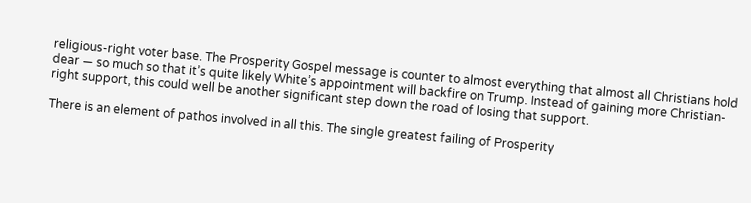religious-right voter base. The Prosperity Gospel message is counter to almost everything that almost all Christians hold dear — so much so that it’s quite likely White’s appointment will backfire on Trump. Instead of gaining more Christian-right support, this could well be another significant step down the road of losing that support.

There is an element of pathos involved in all this. The single greatest failing of Prosperity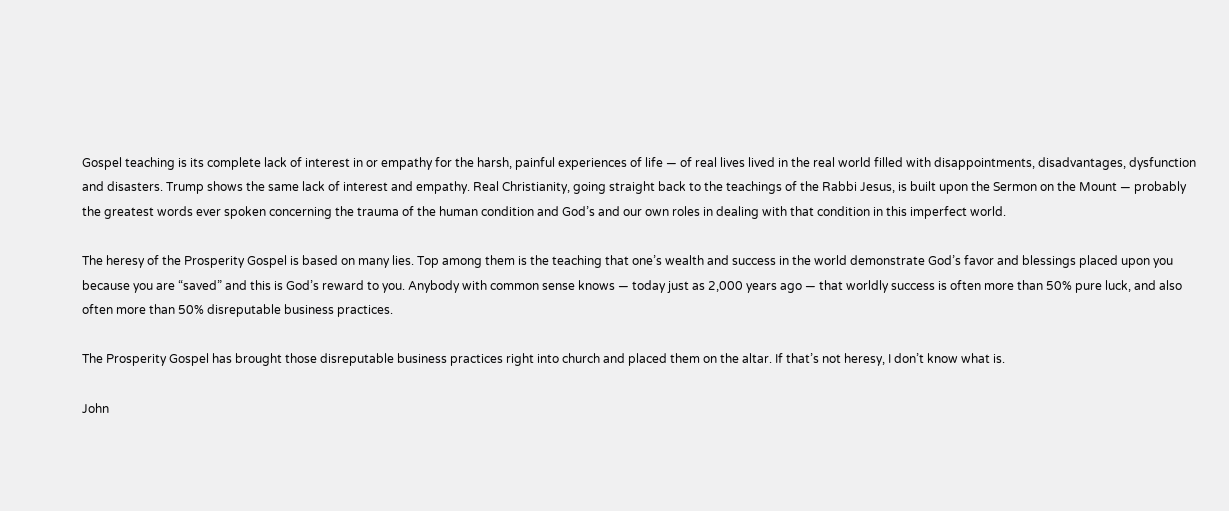Gospel teaching is its complete lack of interest in or empathy for the harsh, painful experiences of life — of real lives lived in the real world filled with disappointments, disadvantages, dysfunction and disasters. Trump shows the same lack of interest and empathy. Real Christianity, going straight back to the teachings of the Rabbi Jesus, is built upon the Sermon on the Mount — probably the greatest words ever spoken concerning the trauma of the human condition and God’s and our own roles in dealing with that condition in this imperfect world.

The heresy of the Prosperity Gospel is based on many lies. Top among them is the teaching that one’s wealth and success in the world demonstrate God’s favor and blessings placed upon you because you are “saved” and this is God’s reward to you. Anybody with common sense knows — today just as 2,000 years ago — that worldly success is often more than 50% pure luck, and also often more than 50% disreputable business practices.

The Prosperity Gospel has brought those disreputable business practices right into church and placed them on the altar. If that’s not heresy, I don’t know what is.

John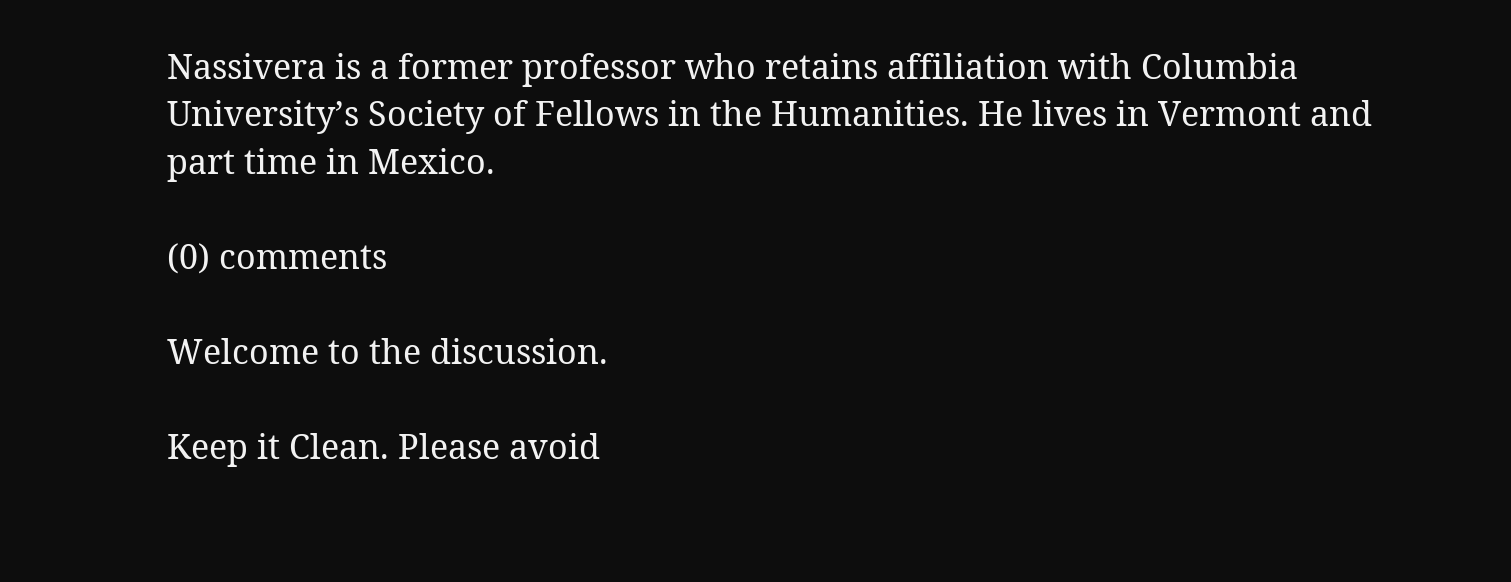Nassivera is a former professor who retains affiliation with Columbia University’s Society of Fellows in the Humanities. He lives in Vermont and part time in Mexico.

(0) comments

Welcome to the discussion.

Keep it Clean. Please avoid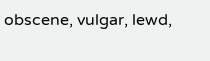obscene, vulgar, lewd,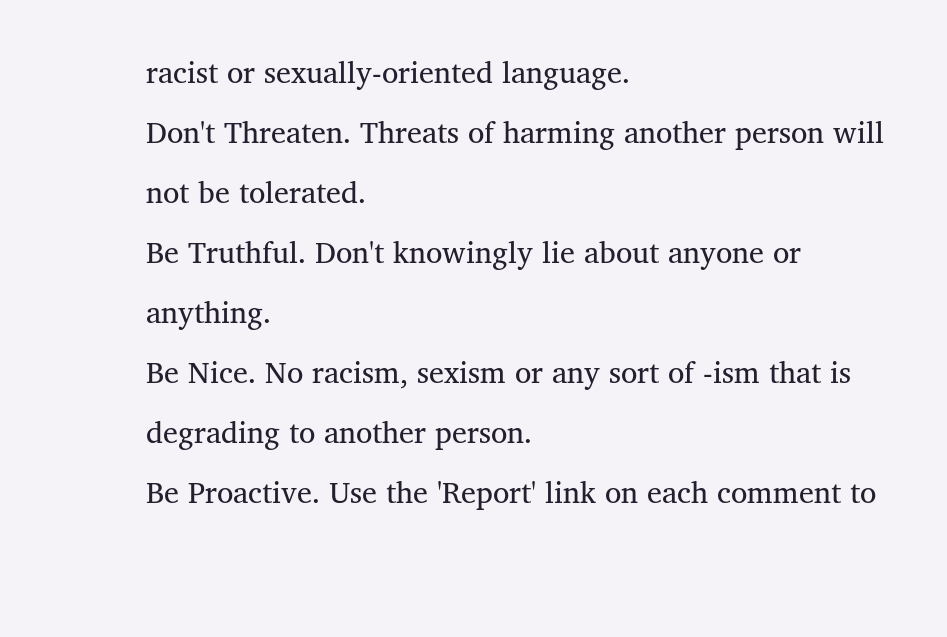racist or sexually-oriented language.
Don't Threaten. Threats of harming another person will not be tolerated.
Be Truthful. Don't knowingly lie about anyone or anything.
Be Nice. No racism, sexism or any sort of -ism that is degrading to another person.
Be Proactive. Use the 'Report' link on each comment to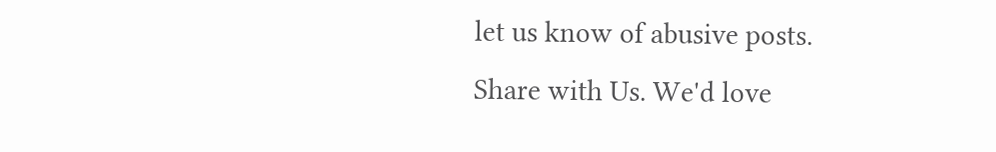let us know of abusive posts.
Share with Us. We'd love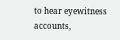to hear eyewitness accounts,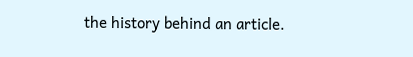the history behind an article.